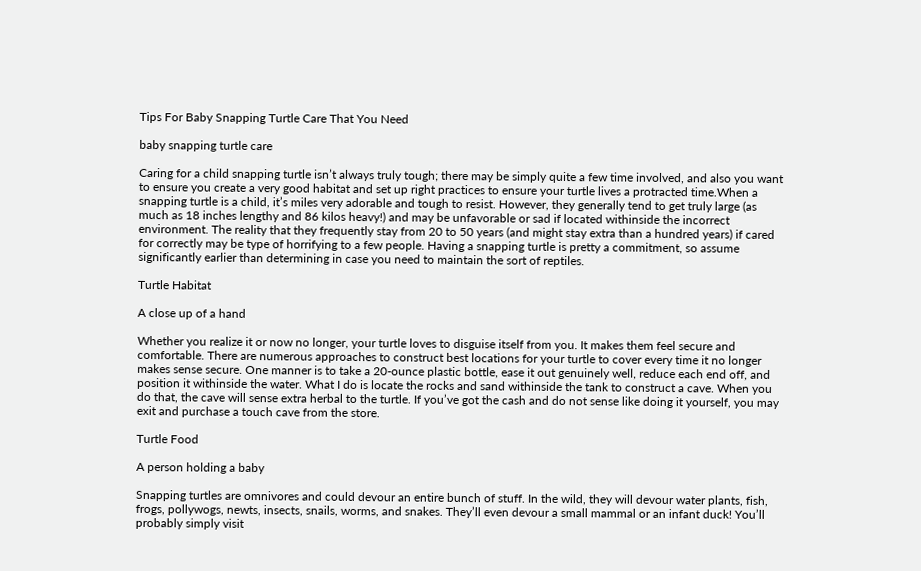Tips For Baby Snapping Turtle Care That You Need

baby snapping turtle care

Caring for a child snapping turtle isn’t always truly tough; there may be simply quite a few time involved, and also you want to ensure you create a very good habitat and set up right practices to ensure your turtle lives a protracted time.When a snapping turtle is a child, it’s miles very adorable and tough to resist. However, they generally tend to get truly large (as much as 18 inches lengthy and 86 kilos heavy!) and may be unfavorable or sad if located withinside the incorrect environment. The reality that they frequently stay from 20 to 50 years (and might stay extra than a hundred years) if cared for correctly may be type of horrifying to a few people. Having a snapping turtle is pretty a commitment, so assume significantly earlier than determining in case you need to maintain the sort of reptiles.

Turtle Habitat

A close up of a hand

Whether you realize it or now no longer, your turtle loves to disguise itself from you. It makes them feel secure and comfortable. There are numerous approaches to construct best locations for your turtle to cover every time it no longer makes sense secure. One manner is to take a 20-ounce plastic bottle, ease it out genuinely well, reduce each end off, and position it withinside the water. What I do is locate the rocks and sand withinside the tank to construct a cave. When you do that, the cave will sense extra herbal to the turtle. If you’ve got the cash and do not sense like doing it yourself, you may exit and purchase a touch cave from the store.

Turtle Food

A person holding a baby

Snapping turtles are omnivores and could devour an entire bunch of stuff. In the wild, they will devour water plants, fish, frogs, pollywogs, newts, insects, snails, worms, and snakes. They’ll even devour a small mammal or an infant duck! You’ll probably simply visit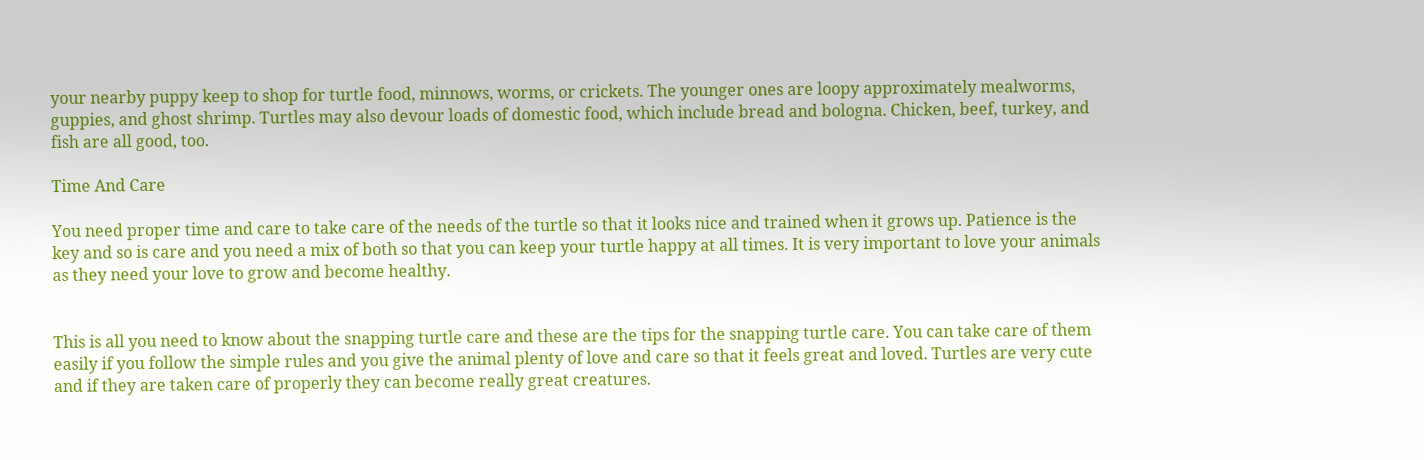your nearby puppy keep to shop for turtle food, minnows, worms, or crickets. The younger ones are loopy approximately mealworms, guppies, and ghost shrimp. Turtles may also devour loads of domestic food, which include bread and bologna. Chicken, beef, turkey, and fish are all good, too.

Time And Care

You need proper time and care to take care of the needs of the turtle so that it looks nice and trained when it grows up. Patience is the key and so is care and you need a mix of both so that you can keep your turtle happy at all times. It is very important to love your animals as they need your love to grow and become healthy.


This is all you need to know about the snapping turtle care and these are the tips for the snapping turtle care. You can take care of them easily if you follow the simple rules and you give the animal plenty of love and care so that it feels great and loved. Turtles are very cute and if they are taken care of properly they can become really great creatures.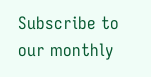Subscribe to our monthly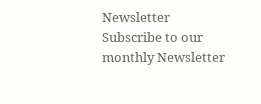Newsletter
Subscribe to our monthly Newsletter